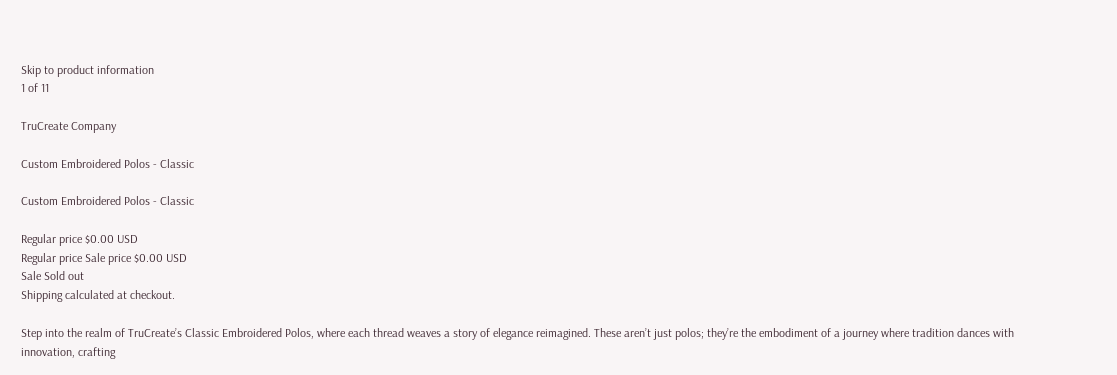Skip to product information
1 of 11

TruCreate Company

Custom Embroidered Polos - Classic

Custom Embroidered Polos - Classic

Regular price $0.00 USD
Regular price Sale price $0.00 USD
Sale Sold out
Shipping calculated at checkout.

Step into the realm of TruCreate’s Classic Embroidered Polos, where each thread weaves a story of elegance reimagined. These aren’t just polos; they’re the embodiment of a journey where tradition dances with innovation, crafting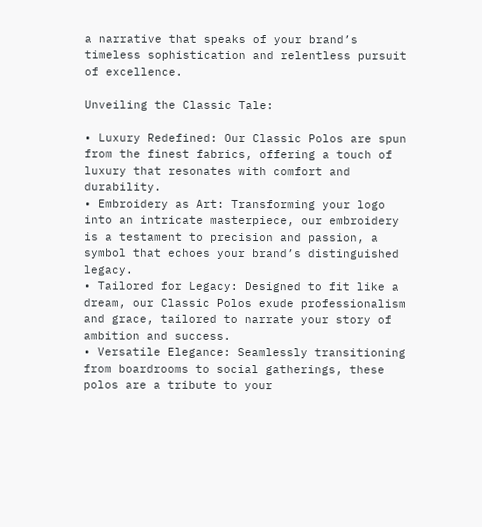a narrative that speaks of your brand’s timeless sophistication and relentless pursuit of excellence.

Unveiling the Classic Tale:

• Luxury Redefined: Our Classic Polos are spun from the finest fabrics, offering a touch of luxury that resonates with comfort and durability.
• Embroidery as Art: Transforming your logo into an intricate masterpiece, our embroidery is a testament to precision and passion, a symbol that echoes your brand’s distinguished legacy.
• Tailored for Legacy: Designed to fit like a dream, our Classic Polos exude professionalism and grace, tailored to narrate your story of ambition and success.
• Versatile Elegance: Seamlessly transitioning from boardrooms to social gatherings, these polos are a tribute to your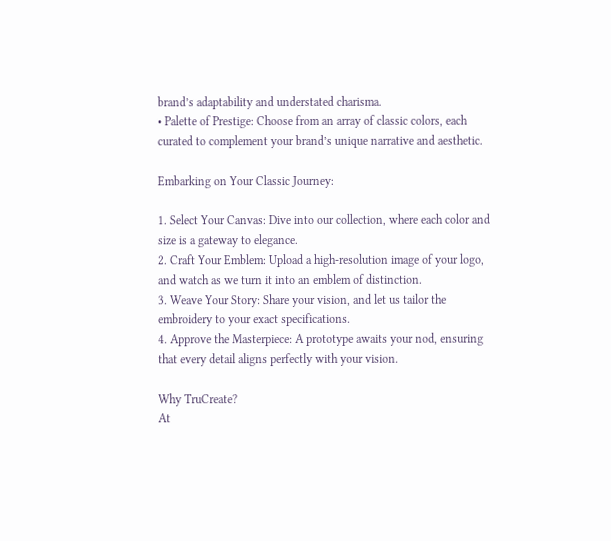brand’s adaptability and understated charisma.
• Palette of Prestige: Choose from an array of classic colors, each curated to complement your brand’s unique narrative and aesthetic.

Embarking on Your Classic Journey:

1. Select Your Canvas: Dive into our collection, where each color and size is a gateway to elegance.
2. Craft Your Emblem: Upload a high-resolution image of your logo, and watch as we turn it into an emblem of distinction.
3. Weave Your Story: Share your vision, and let us tailor the embroidery to your exact specifications.
4. Approve the Masterpiece: A prototype awaits your nod, ensuring that every detail aligns perfectly with your vision.

Why TruCreate?
At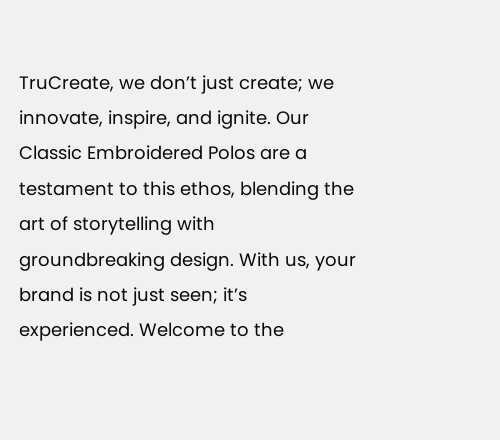TruCreate, we don’t just create; we innovate, inspire, and ignite. Our Classic Embroidered Polos are a testament to this ethos, blending the art of storytelling with groundbreaking design. With us, your brand is not just seen; it’s experienced. Welcome to the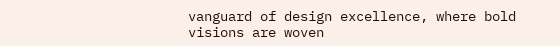vanguard of design excellence, where bold visions are woven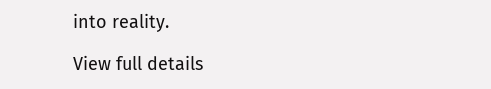into reality.

View full details